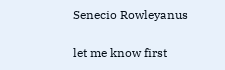Senecio Rowleyanus

let me know first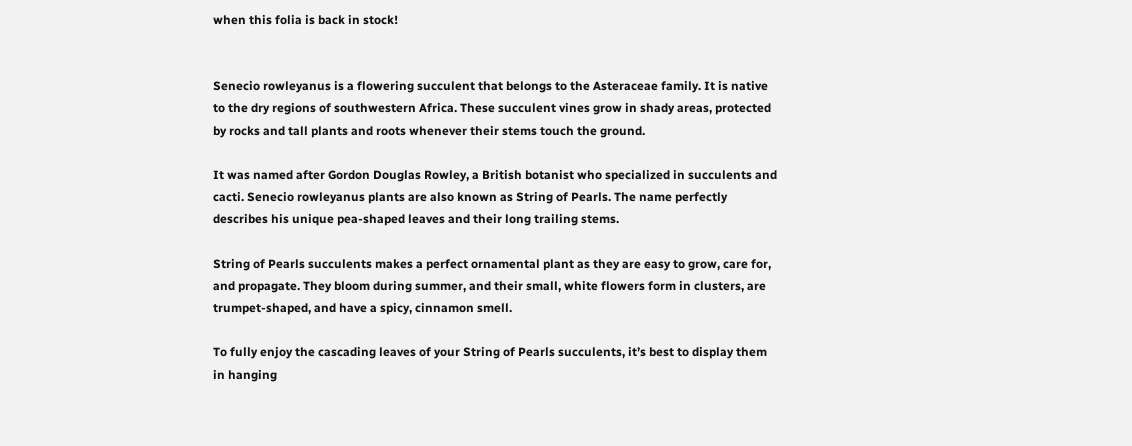when this folia is back in stock!


Senecio rowleyanus is a flowering succulent that belongs to the Asteraceae family. It is native to the dry regions of southwestern Africa. These succulent vines grow in shady areas, protected by rocks and tall plants and roots whenever their stems touch the ground.

It was named after Gordon Douglas Rowley, a British botanist who specialized in succulents and cacti. Senecio rowleyanus plants are also known as String of Pearls. The name perfectly describes his unique pea-shaped leaves and their long trailing stems.

String of Pearls succulents makes a perfect ornamental plant as they are easy to grow, care for, and propagate. They bloom during summer, and their small, white flowers form in clusters, are trumpet-shaped, and have a spicy, cinnamon smell.

To fully enjoy the cascading leaves of your String of Pearls succulents, it’s best to display them in hanging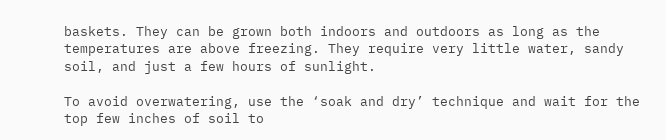baskets. They can be grown both indoors and outdoors as long as the temperatures are above freezing. They require very little water, sandy soil, and just a few hours of sunlight.

To avoid overwatering, use the ‘soak and dry’ technique and wait for the top few inches of soil to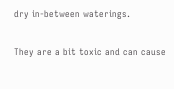dry in-between waterings.

They are a bit toxic and can cause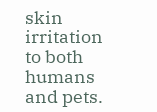skin irritation to both humans and pets.